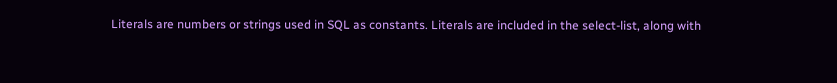Literals are numbers or strings used in SQL as constants. Literals are included in the select-list, along with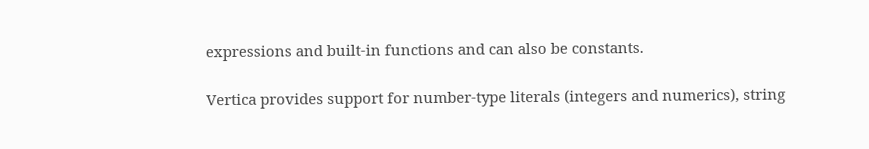expressions and built-in functions and can also be constants.

Vertica provides support for number-type literals (integers and numerics), string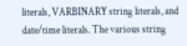literals, VARBINARY string literals, and date/time literals. The various string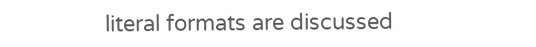literal formats are discussed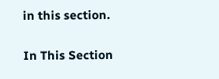in this section.

In This Section